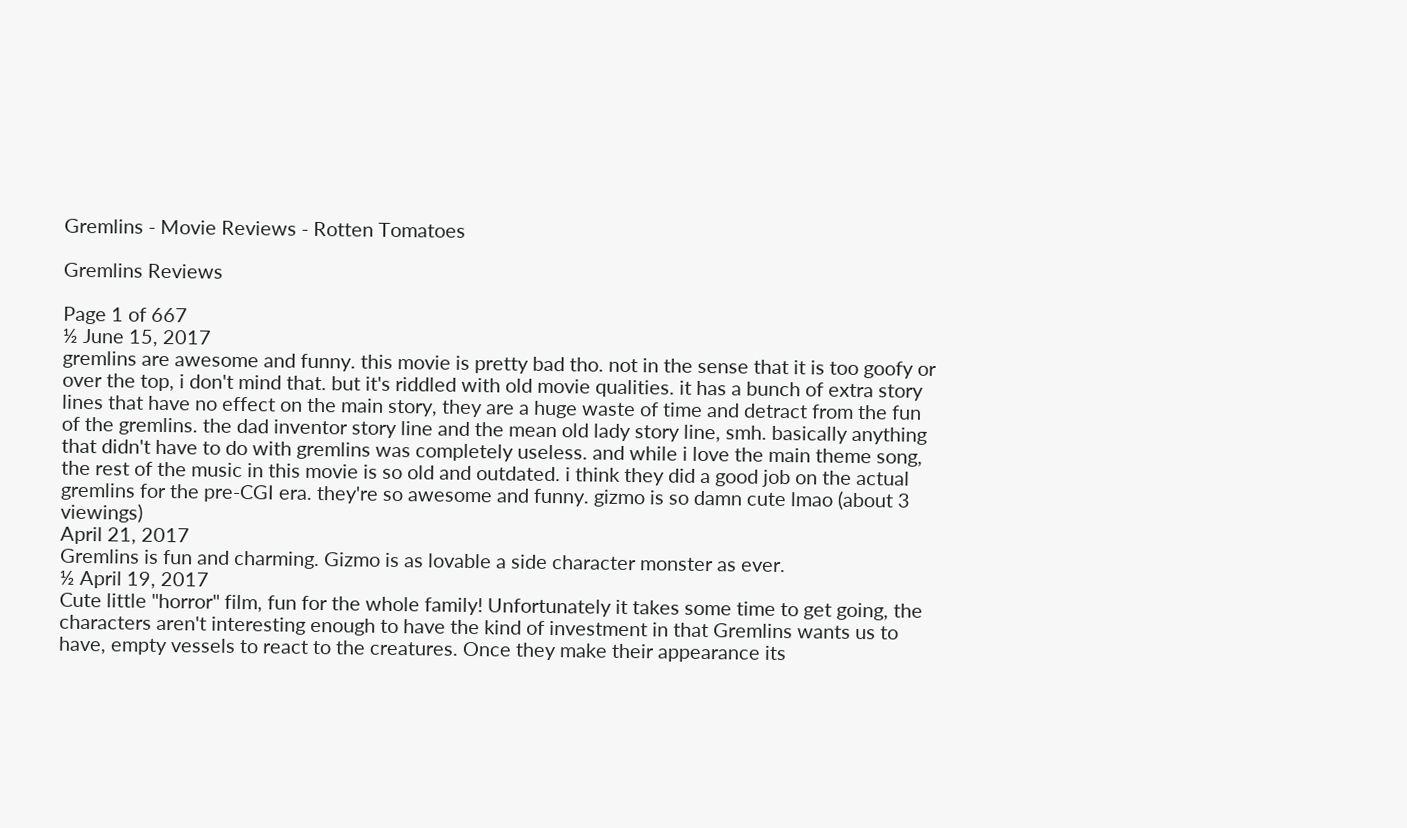Gremlins - Movie Reviews - Rotten Tomatoes

Gremlins Reviews

Page 1 of 667
½ June 15, 2017
gremlins are awesome and funny. this movie is pretty bad tho. not in the sense that it is too goofy or over the top, i don't mind that. but it's riddled with old movie qualities. it has a bunch of extra story lines that have no effect on the main story, they are a huge waste of time and detract from the fun of the gremlins. the dad inventor story line and the mean old lady story line, smh. basically anything that didn't have to do with gremlins was completely useless. and while i love the main theme song, the rest of the music in this movie is so old and outdated. i think they did a good job on the actual gremlins for the pre-CGI era. they're so awesome and funny. gizmo is so damn cute lmao (about 3 viewings)
April 21, 2017
Gremlins is fun and charming. Gizmo is as lovable a side character monster as ever.
½ April 19, 2017
Cute little "horror" film, fun for the whole family! Unfortunately it takes some time to get going, the characters aren't interesting enough to have the kind of investment in that Gremlins wants us to have, empty vessels to react to the creatures. Once they make their appearance its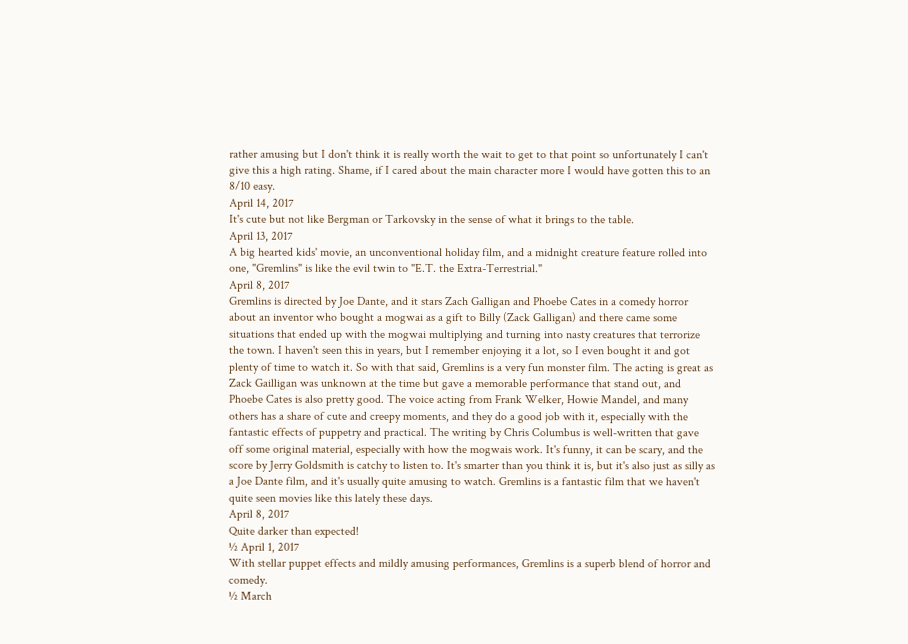rather amusing but I don't think it is really worth the wait to get to that point so unfortunately I can't give this a high rating. Shame, if I cared about the main character more I would have gotten this to an 8/10 easy.
April 14, 2017
It's cute but not like Bergman or Tarkovsky in the sense of what it brings to the table.
April 13, 2017
A big hearted kids' movie, an unconventional holiday film, and a midnight creature feature rolled into one, "Gremlins" is like the evil twin to "E.T. the Extra-Terrestrial."
April 8, 2017
Gremlins is directed by Joe Dante, and it stars Zach Galligan and Phoebe Cates in a comedy horror about an inventor who bought a mogwai as a gift to Billy (Zack Galligan) and there came some situations that ended up with the mogwai multiplying and turning into nasty creatures that terrorize the town. I haven't seen this in years, but I remember enjoying it a lot, so I even bought it and got plenty of time to watch it. So with that said, Gremlins is a very fun monster film. The acting is great as Zack Gailligan was unknown at the time but gave a memorable performance that stand out, and Phoebe Cates is also pretty good. The voice acting from Frank Welker, Howie Mandel, and many others has a share of cute and creepy moments, and they do a good job with it, especially with the fantastic effects of puppetry and practical. The writing by Chris Columbus is well-written that gave off some original material, especially with how the mogwais work. It's funny, it can be scary, and the score by Jerry Goldsmith is catchy to listen to. It's smarter than you think it is, but it's also just as silly as a Joe Dante film, and it's usually quite amusing to watch. Gremlins is a fantastic film that we haven't quite seen movies like this lately these days.
April 8, 2017
Quite darker than expected!
½ April 1, 2017
With stellar puppet effects and mildly amusing performances, Gremlins is a superb blend of horror and comedy.
½ March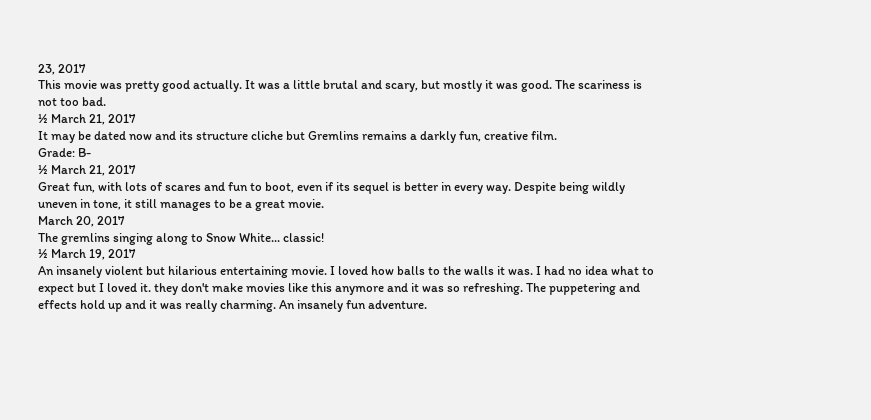23, 2017
This movie was pretty good actually. It was a little brutal and scary, but mostly it was good. The scariness is not too bad.
½ March 21, 2017
It may be dated now and its structure cliche but Gremlins remains a darkly fun, creative film.
Grade: B-
½ March 21, 2017
Great fun, with lots of scares and fun to boot, even if its sequel is better in every way. Despite being wildly uneven in tone, it still manages to be a great movie.
March 20, 2017
The gremlins singing along to Snow White... classic!
½ March 19, 2017
An insanely violent but hilarious entertaining movie. I loved how balls to the walls it was. I had no idea what to expect but I loved it. they don't make movies like this anymore and it was so refreshing. The puppetering and effects hold up and it was really charming. An insanely fun adventure.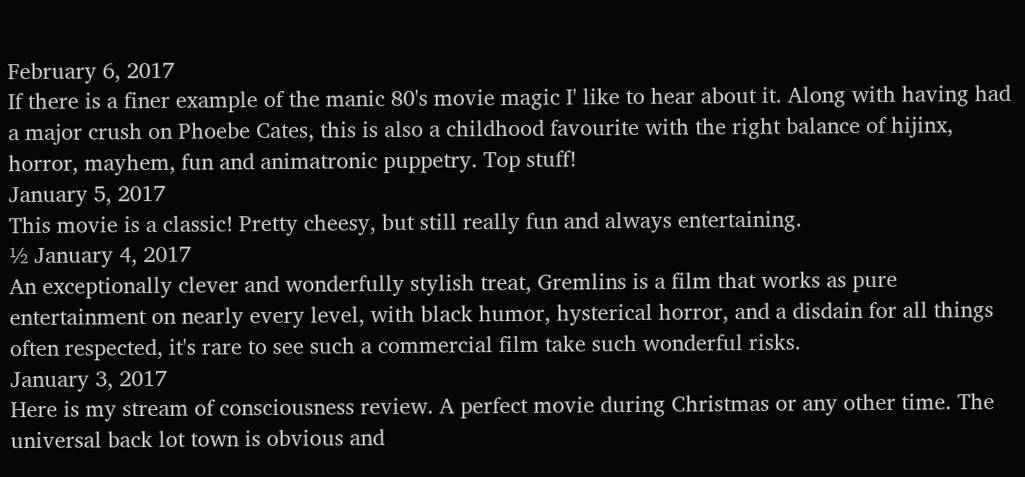February 6, 2017
If there is a finer example of the manic 80's movie magic I' like to hear about it. Along with having had a major crush on Phoebe Cates, this is also a childhood favourite with the right balance of hijinx, horror, mayhem, fun and animatronic puppetry. Top stuff!
January 5, 2017
This movie is a classic! Pretty cheesy, but still really fun and always entertaining.
½ January 4, 2017
An exceptionally clever and wonderfully stylish treat, Gremlins is a film that works as pure entertainment on nearly every level, with black humor, hysterical horror, and a disdain for all things often respected, it's rare to see such a commercial film take such wonderful risks.
January 3, 2017
Here is my stream of consciousness review. A perfect movie during Christmas or any other time. The universal back lot town is obvious and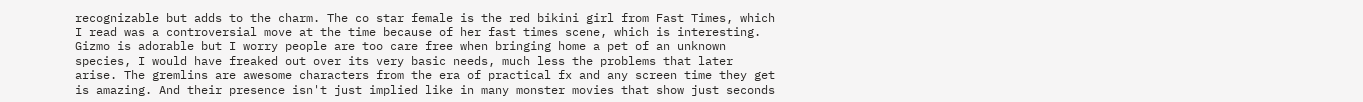recognizable but adds to the charm. The co star female is the red bikini girl from Fast Times, which I read was a controversial move at the time because of her fast times scene, which is interesting. Gizmo is adorable but I worry people are too care free when bringing home a pet of an unknown species, I would have freaked out over its very basic needs, much less the problems that later arise. The gremlins are awesome characters from the era of practical fx and any screen time they get is amazing. And their presence isn't just implied like in many monster movies that show just seconds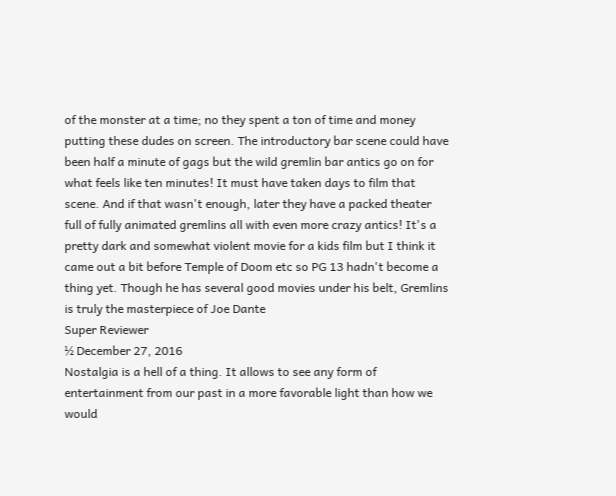of the monster at a time; no they spent a ton of time and money putting these dudes on screen. The introductory bar scene could have been half a minute of gags but the wild gremlin bar antics go on for what feels like ten minutes! It must have taken days to film that scene. And if that wasn't enough, later they have a packed theater full of fully animated gremlins all with even more crazy antics! It's a pretty dark and somewhat violent movie for a kids film but I think it came out a bit before Temple of Doom etc so PG 13 hadn't become a thing yet. Though he has several good movies under his belt, Gremlins is truly the masterpiece of Joe Dante
Super Reviewer
½ December 27, 2016
Nostalgia is a hell of a thing. It allows to see any form of entertainment from our past in a more favorable light than how we would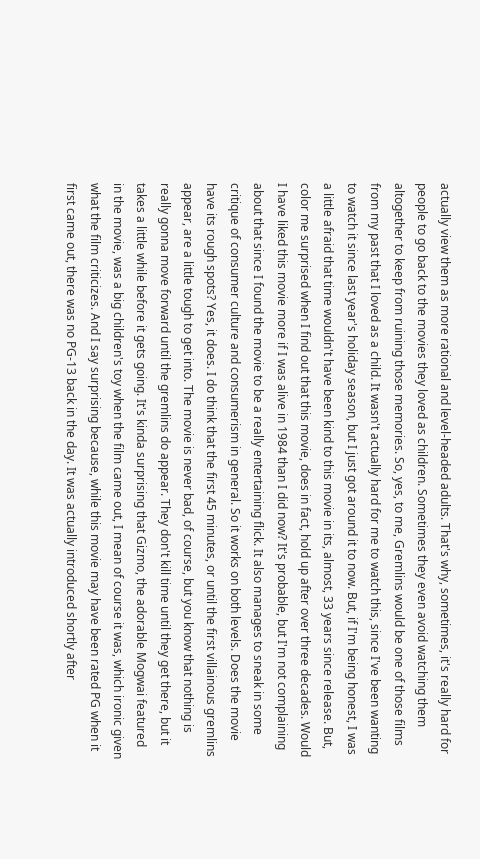actually view them as more rational and level-headed adults. That's why, sometimes, it's really hard for people to go back to the movies they loved as children. Sometimes they even avoid watching them altogether to keep from ruining those memories. So, yes, to me, Gremlins would be one of those films from my past that I loved as a child. It wasn't actually hard for me to watch this, since I've been wanting to watch it since last year's holiday season, but I just got around it to now. But, if I'm being honest, I was a little afraid that time wouldn't have been kind to this movie in its, almost, 33 years since release. But, color me surprised when I find out that this movie, does in fact, hold up after over three decades. Would I have liked this movie more if I was alive in 1984 than I did now? It's probable, but I'm not complaining about that since I found the movie to be a really entertaining flick. It also manages to sneak in some critique of consumer culture and consumerism in general. So it works on both levels. Does the movie have its rough spots? Yes, it does. I do think that the first 45 minutes, or until the first villainous gremlins appear, are a little tough to get into. The movie is never bad, of course, but you know that nothing is really gonna move forward until the gremlins do appear. They don't kill time until they get there, but it takes a little while before it gets going. It's kinda surprising that Gizmo, the adorable Mogwai featured in the movie, was a big children's toy when the film came out, I mean of course it was, which ironic given what the film criticizes. And I say surprising because, while this movie may have been rated PG when it first came out, there was no PG-13 back in the day. It was actually introduced shortly after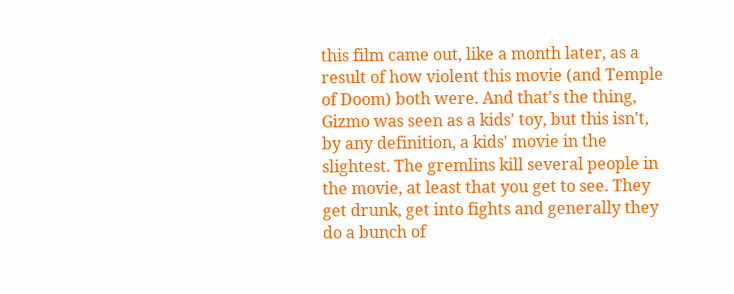this film came out, like a month later, as a result of how violent this movie (and Temple of Doom) both were. And that's the thing, Gizmo was seen as a kids' toy, but this isn't, by any definition, a kids' movie in the slightest. The gremlins kill several people in the movie, at least that you get to see. They get drunk, get into fights and generally they do a bunch of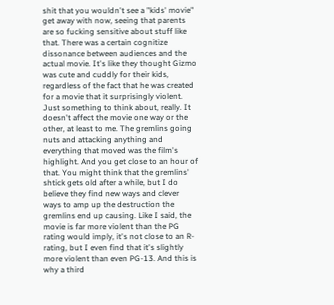shit that you wouldn't see a "kids' movie" get away with now, seeing that parents are so fucking sensitive about stuff like that. There was a certain cognitize dissonance between audiences and the actual movie. It's like they thought Gizmo was cute and cuddly for their kids, regardless of the fact that he was created for a movie that it surprisingly violent. Just something to think about, really. It doesn't affect the movie one way or the other, at least to me. The gremlins going nuts and attacking anything and everything that moved was the film's highlight. And you get close to an hour of that. You might think that the gremlins' shtick gets old after a while, but I do believe they find new ways and clever ways to amp up the destruction the gremlins end up causing. Like I said, the movie is far more violent than the PG rating would imply, it's not close to an R-rating, but I even find that it's slightly more violent than even PG-13. And this is why a third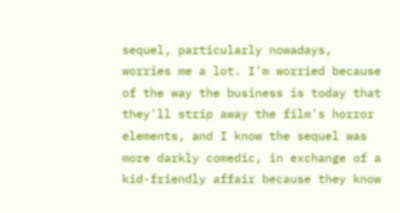sequel, particularly nowadays, worries me a lot. I'm worried because of the way the business is today that they'll strip away the film's horror elements, and I know the sequel was more darkly comedic, in exchange of a kid-friendly affair because they know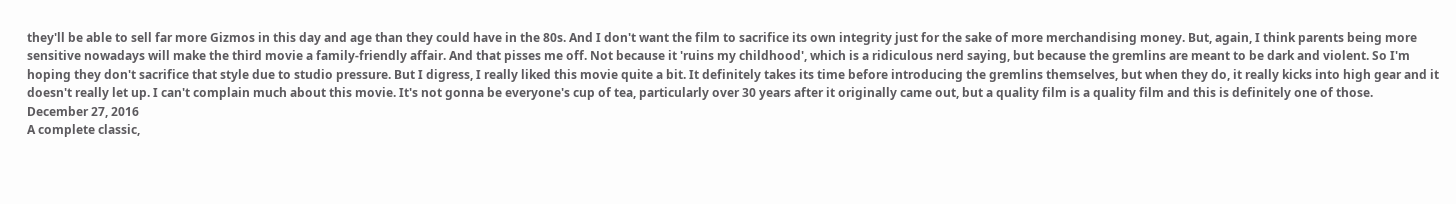they'll be able to sell far more Gizmos in this day and age than they could have in the 80s. And I don't want the film to sacrifice its own integrity just for the sake of more merchandising money. But, again, I think parents being more sensitive nowadays will make the third movie a family-friendly affair. And that pisses me off. Not because it 'ruins my childhood', which is a ridiculous nerd saying, but because the gremlins are meant to be dark and violent. So I'm hoping they don't sacrifice that style due to studio pressure. But I digress, I really liked this movie quite a bit. It definitely takes its time before introducing the gremlins themselves, but when they do, it really kicks into high gear and it doesn't really let up. I can't complain much about this movie. It's not gonna be everyone's cup of tea, particularly over 30 years after it originally came out, but a quality film is a quality film and this is definitely one of those.
December 27, 2016
A complete classic,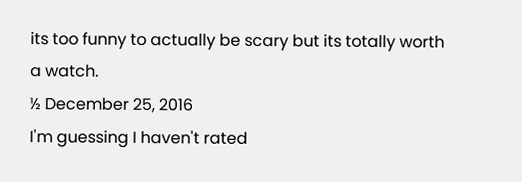its too funny to actually be scary but its totally worth a watch.
½ December 25, 2016
I'm guessing I haven't rated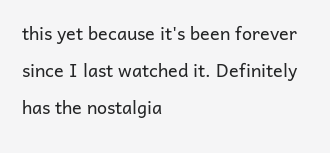this yet because it's been forever since I last watched it. Definitely has the nostalgia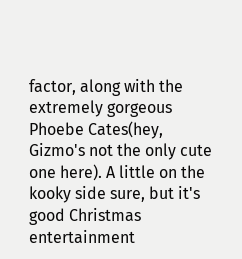factor, along with the extremely gorgeous Phoebe Cates(hey, Gizmo's not the only cute one here). A little on the kooky side sure, but it's good Christmas entertainment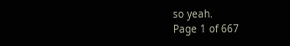so yeah.
Page 1 of 667